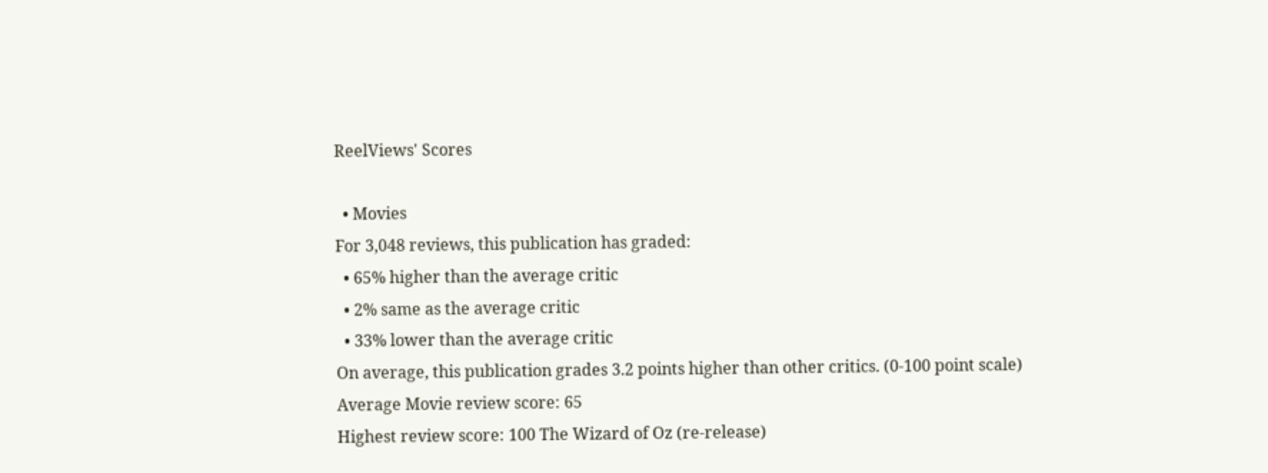ReelViews' Scores

  • Movies
For 3,048 reviews, this publication has graded:
  • 65% higher than the average critic
  • 2% same as the average critic
  • 33% lower than the average critic
On average, this publication grades 3.2 points higher than other critics. (0-100 point scale)
Average Movie review score: 65
Highest review score: 100 The Wizard of Oz (re-release)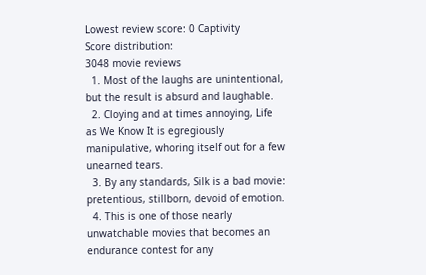Lowest review score: 0 Captivity
Score distribution:
3048 movie reviews
  1. Most of the laughs are unintentional, but the result is absurd and laughable.
  2. Cloying and at times annoying, Life as We Know It is egregiously manipulative, whoring itself out for a few unearned tears.
  3. By any standards, Silk is a bad movie: pretentious, stillborn, devoid of emotion.
  4. This is one of those nearly unwatchable movies that becomes an endurance contest for any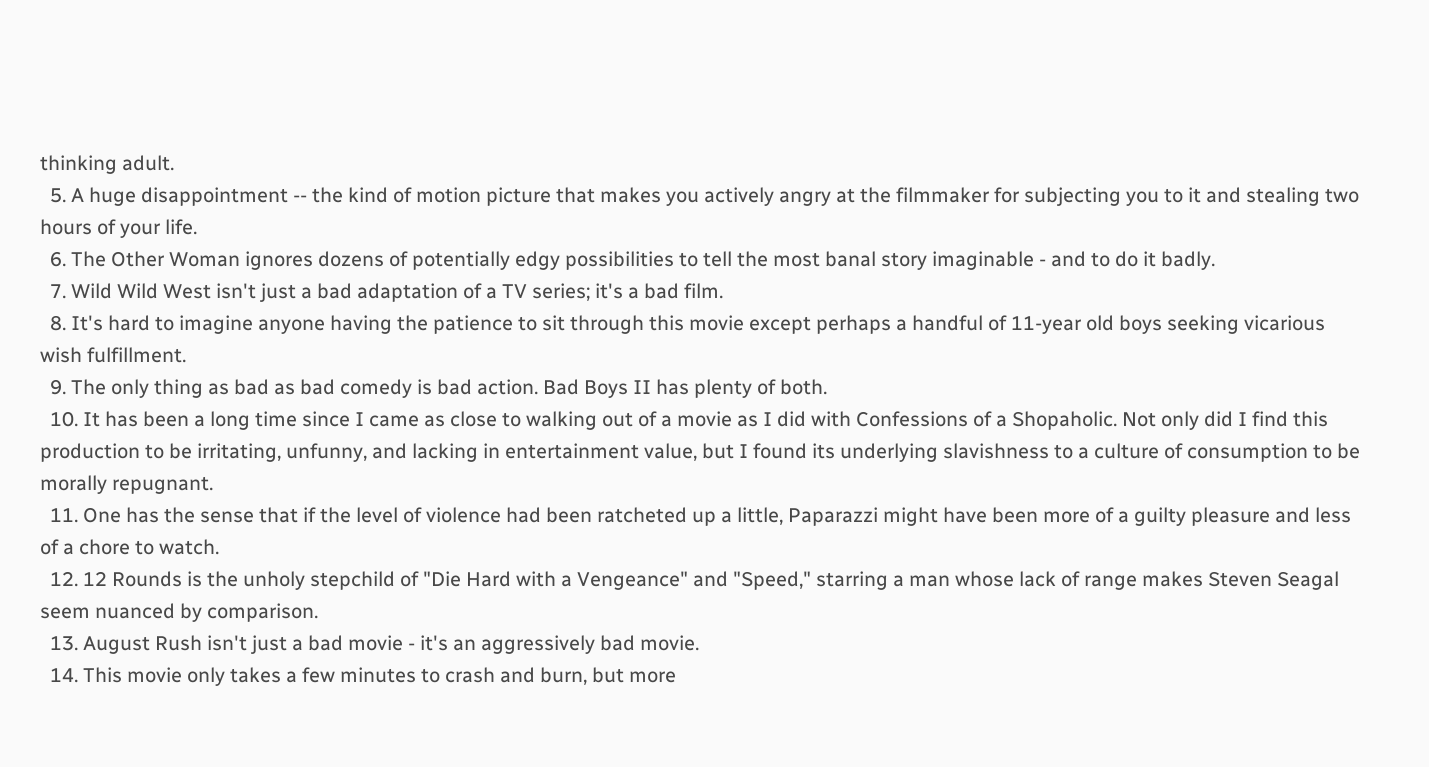thinking adult.
  5. A huge disappointment -- the kind of motion picture that makes you actively angry at the filmmaker for subjecting you to it and stealing two hours of your life.
  6. The Other Woman ignores dozens of potentially edgy possibilities to tell the most banal story imaginable - and to do it badly.
  7. Wild Wild West isn't just a bad adaptation of a TV series; it's a bad film.
  8. It's hard to imagine anyone having the patience to sit through this movie except perhaps a handful of 11-year old boys seeking vicarious wish fulfillment.
  9. The only thing as bad as bad comedy is bad action. Bad Boys II has plenty of both.
  10. It has been a long time since I came as close to walking out of a movie as I did with Confessions of a Shopaholic. Not only did I find this production to be irritating, unfunny, and lacking in entertainment value, but I found its underlying slavishness to a culture of consumption to be morally repugnant.
  11. One has the sense that if the level of violence had been ratcheted up a little, Paparazzi might have been more of a guilty pleasure and less of a chore to watch.
  12. 12 Rounds is the unholy stepchild of "Die Hard with a Vengeance" and "Speed," starring a man whose lack of range makes Steven Seagal seem nuanced by comparison.
  13. August Rush isn't just a bad movie - it's an aggressively bad movie.
  14. This movie only takes a few minutes to crash and burn, but more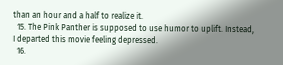than an hour and a half to realize it.
  15. The Pink Panther is supposed to use humor to uplift. Instead, I departed this movie feeling depressed.
  16.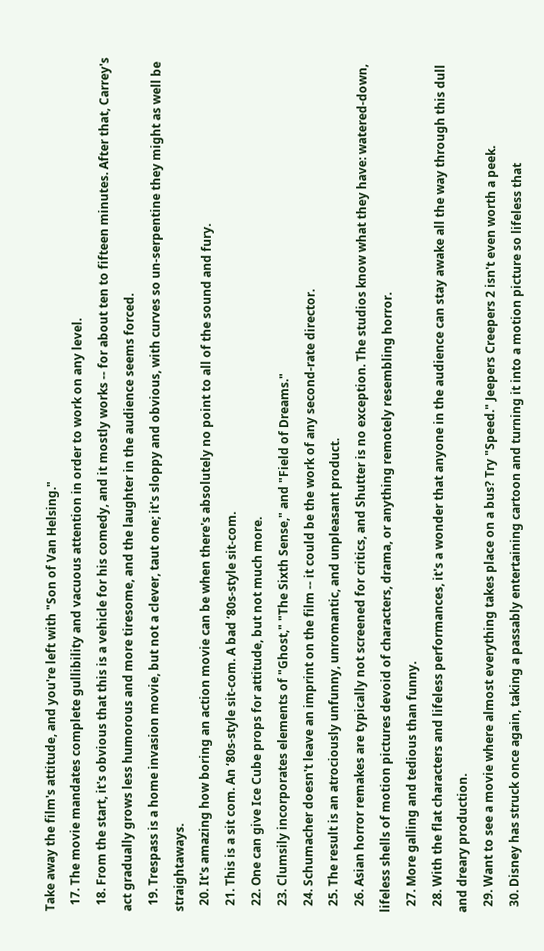Take away the film's attitude, and you're left with "Son of Van Helsing."
  17. The movie mandates complete gullibility and vacuous attention in order to work on any level.
  18. From the start, it's obvious that this is a vehicle for his comedy, and it mostly works -- for about ten to fifteen minutes. After that, Carrey's act gradually grows less humorous and more tiresome, and the laughter in the audience seems forced.
  19. Trespass is a home invasion movie, but not a clever, taut one; it's sloppy and obvious, with curves so un-serpentine they might as well be straightaways.
  20. It's amazing how boring an action movie can be when there's absolutely no point to all of the sound and fury.
  21. This is a sit com. An ‘80s-style sit-com. A bad ‘80s-style sit-com.
  22. One can give Ice Cube props for attitude, but not much more.
  23. Clumsily incorporates elements of "Ghost," "The Sixth Sense," and "Field of Dreams."
  24. Schumacher doesn't leave an imprint on the film -- it could be the work of any second-rate director.
  25. The result is an atrociously unfunny, unromantic, and unpleasant product.
  26. Asian horror remakes are typically not screened for critics, and Shutter is no exception. The studios know what they have: watered-down, lifeless shells of motion pictures devoid of characters, drama, or anything remotely resembling horror.
  27. More galling and tedious than funny.
  28. With the flat characters and lifeless performances, it's a wonder that anyone in the audience can stay awake all the way through this dull and dreary production.
  29. Want to see a movie where almost everything takes place on a bus? Try "Speed." Jeepers Creepers 2 isn't even worth a peek.
  30. Disney has struck once again, taking a passably entertaining cartoon and turning it into a motion picture so lifeless that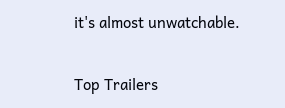it's almost unwatchable.

Top Trailers